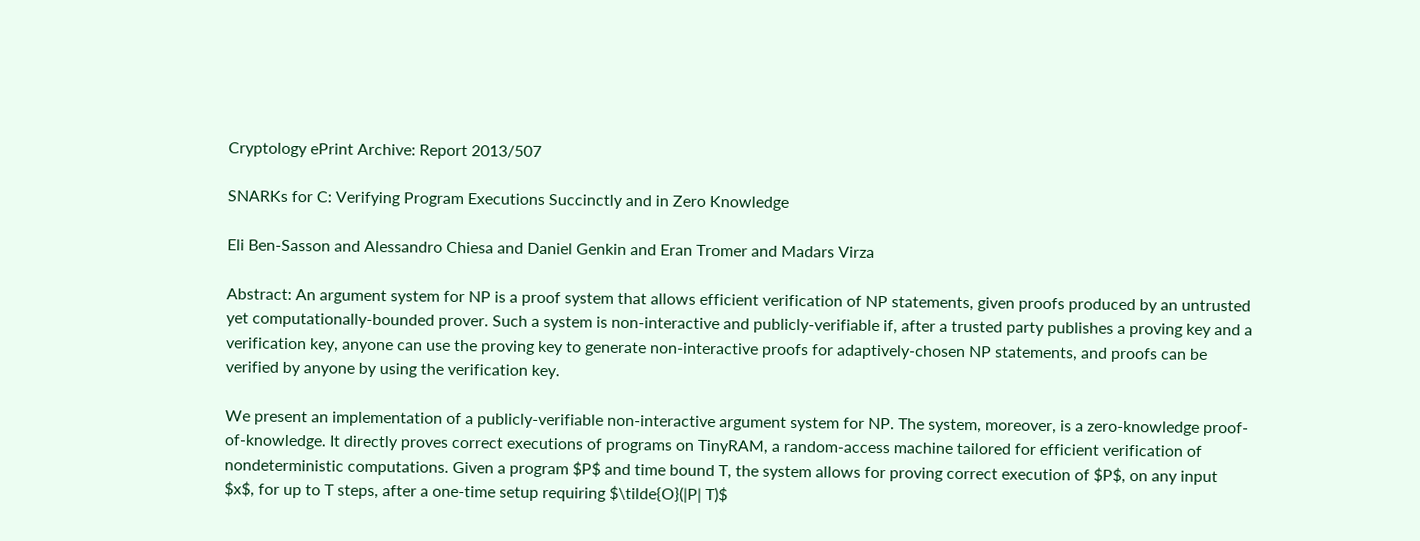Cryptology ePrint Archive: Report 2013/507

SNARKs for C: Verifying Program Executions Succinctly and in Zero Knowledge

Eli Ben-Sasson and Alessandro Chiesa and Daniel Genkin and Eran Tromer and Madars Virza

Abstract: An argument system for NP is a proof system that allows efficient verification of NP statements, given proofs produced by an untrusted yet computationally-bounded prover. Such a system is non-interactive and publicly-verifiable if, after a trusted party publishes a proving key and a verification key, anyone can use the proving key to generate non-interactive proofs for adaptively-chosen NP statements, and proofs can be verified by anyone by using the verification key.

We present an implementation of a publicly-verifiable non-interactive argument system for NP. The system, moreover, is a zero-knowledge proof-of-knowledge. It directly proves correct executions of programs on TinyRAM, a random-access machine tailored for efficient verification of nondeterministic computations. Given a program $P$ and time bound T, the system allows for proving correct execution of $P$, on any input $x$, for up to T steps, after a one-time setup requiring $\tilde{O}(|P| T)$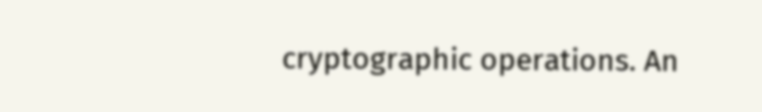cryptographic operations. An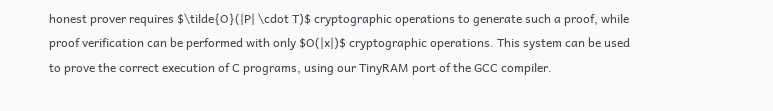honest prover requires $\tilde{O}(|P| \cdot T)$ cryptographic operations to generate such a proof, while proof verification can be performed with only $O(|x|)$ cryptographic operations. This system can be used to prove the correct execution of C programs, using our TinyRAM port of the GCC compiler.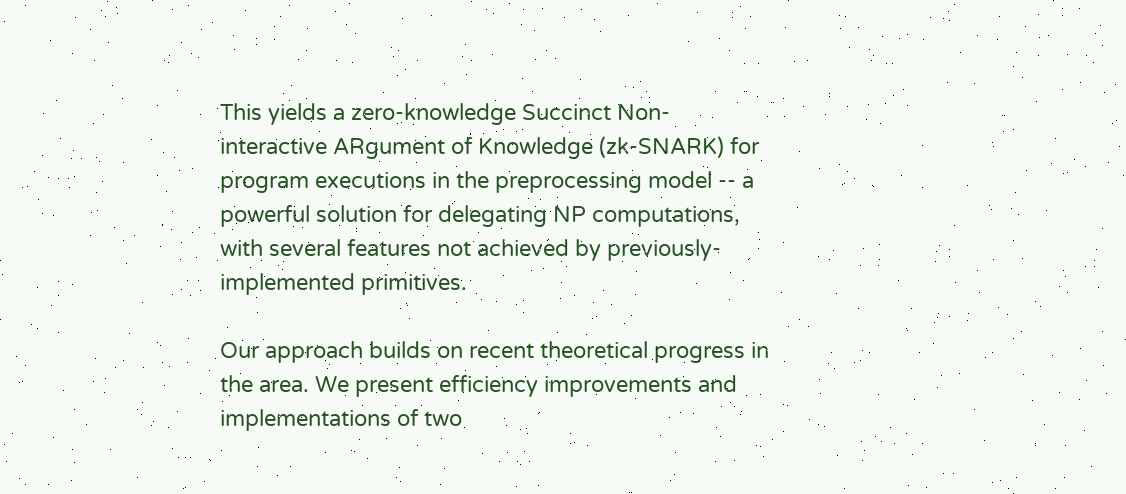This yields a zero-knowledge Succinct Non-interactive ARgument of Knowledge (zk-SNARK) for program executions in the preprocessing model -- a powerful solution for delegating NP computations, with several features not achieved by previously-implemented primitives.

Our approach builds on recent theoretical progress in the area. We present efficiency improvements and implementations of two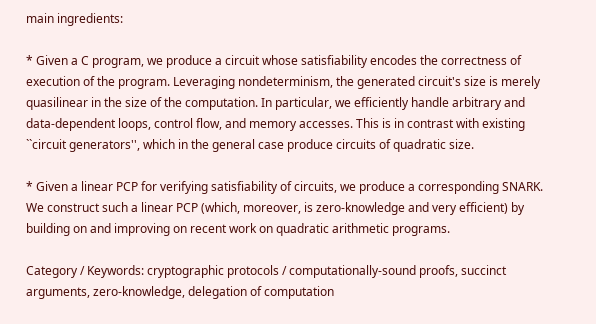main ingredients:

* Given a C program, we produce a circuit whose satisfiability encodes the correctness of execution of the program. Leveraging nondeterminism, the generated circuit's size is merely quasilinear in the size of the computation. In particular, we efficiently handle arbitrary and data-dependent loops, control flow, and memory accesses. This is in contrast with existing ``circuit generators'', which in the general case produce circuits of quadratic size.

* Given a linear PCP for verifying satisfiability of circuits, we produce a corresponding SNARK. We construct such a linear PCP (which, moreover, is zero-knowledge and very efficient) by building on and improving on recent work on quadratic arithmetic programs.

Category / Keywords: cryptographic protocols / computationally-sound proofs, succinct arguments, zero-knowledge, delegation of computation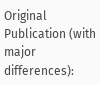Original Publication (with major differences):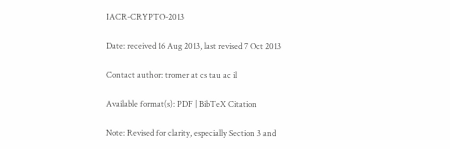IACR-CRYPTO-2013

Date: received 16 Aug 2013, last revised 7 Oct 2013

Contact author: tromer at cs tau ac il

Available format(s): PDF | BibTeX Citation

Note: Revised for clarity, especially Section 3 and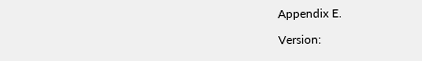Appendix E.

Version: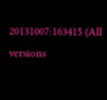20131007:163415 (All versions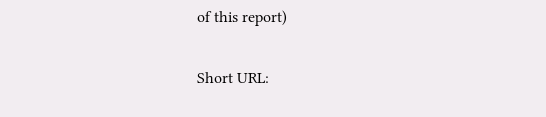of this report)

Short URL: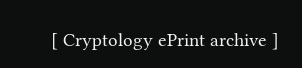[ Cryptology ePrint archive ]